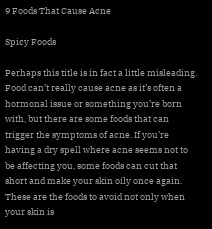9 Foods That Cause Acne

Spicy Foods

Perhaps this title is in fact a little misleading. Food can’t really cause acne as it’s often a hormonal issue or something you’re born with, but there are some foods that can trigger the symptoms of acne. If you’re having a dry spell where acne seems not to be affecting you, some foods can cut that short and make your skin oily once again. These are the foods to avoid not only when your skin is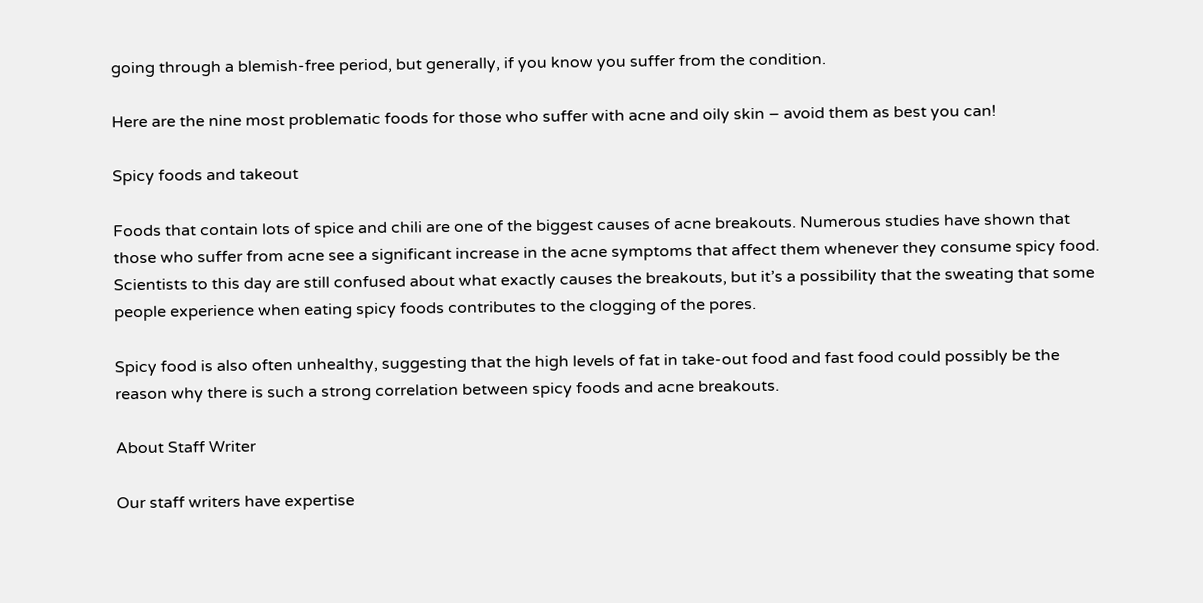going through a blemish-free period, but generally, if you know you suffer from the condition.

Here are the nine most problematic foods for those who suffer with acne and oily skin – avoid them as best you can!

Spicy foods and takeout

Foods that contain lots of spice and chili are one of the biggest causes of acne breakouts. Numerous studies have shown that those who suffer from acne see a significant increase in the acne symptoms that affect them whenever they consume spicy food. Scientists to this day are still confused about what exactly causes the breakouts, but it’s a possibility that the sweating that some people experience when eating spicy foods contributes to the clogging of the pores.

Spicy food is also often unhealthy, suggesting that the high levels of fat in take-out food and fast food could possibly be the reason why there is such a strong correlation between spicy foods and acne breakouts.

About Staff Writer

Our staff writers have expertise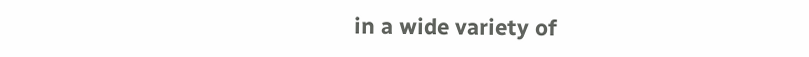in a wide variety of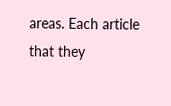areas. Each article that they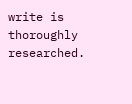write is thoroughly researched.